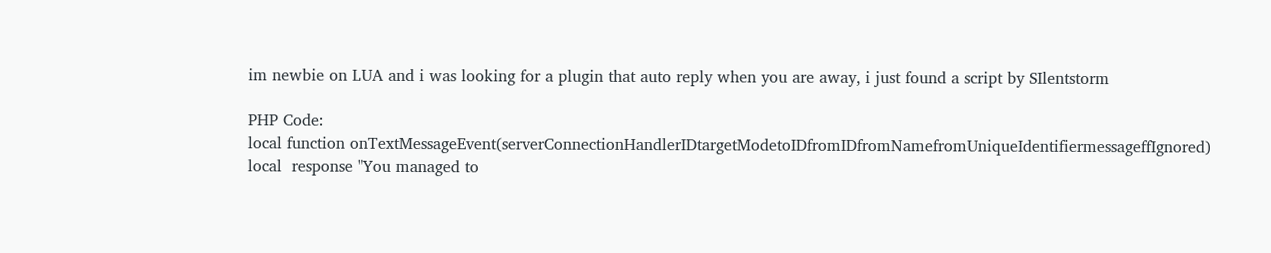im newbie on LUA and i was looking for a plugin that auto reply when you are away, i just found a script by SIlentstorm

PHP Code:
local function onTextMessageEvent(serverConnectionHandlerIDtargetModetoIDfromIDfromNamefromUniqueIdentifiermessageffIgnored)
local  response "You managed to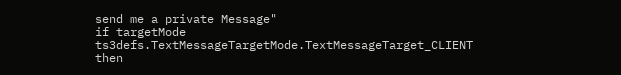send me a private Message"
if targetMode ts3defs.TextMessageTargetMode.TextMessageTarget_CLIENT then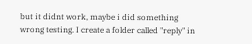but it didnt work, maybe i did something wrong testing. I create a folder called "reply" in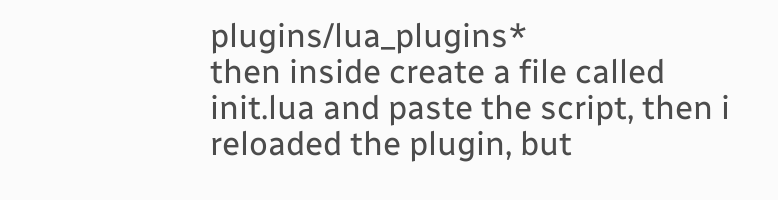plugins/lua_plugins*
then inside create a file called init.lua and paste the script, then i reloaded the plugin, but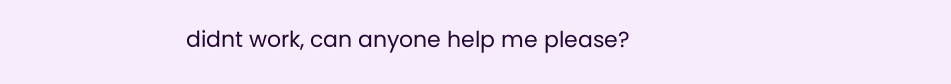didnt work, can anyone help me please?